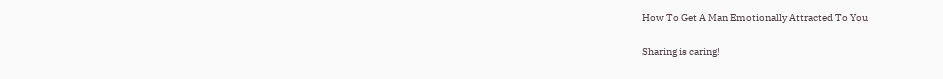How To Get A Man Emotionally Attracted To You

Sharing is caring!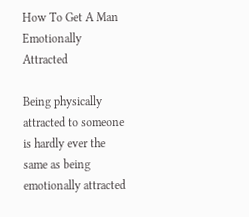How To Get A Man Emotionally Attracted

Being physically attracted to someone is hardly ever the same as being emotionally attracted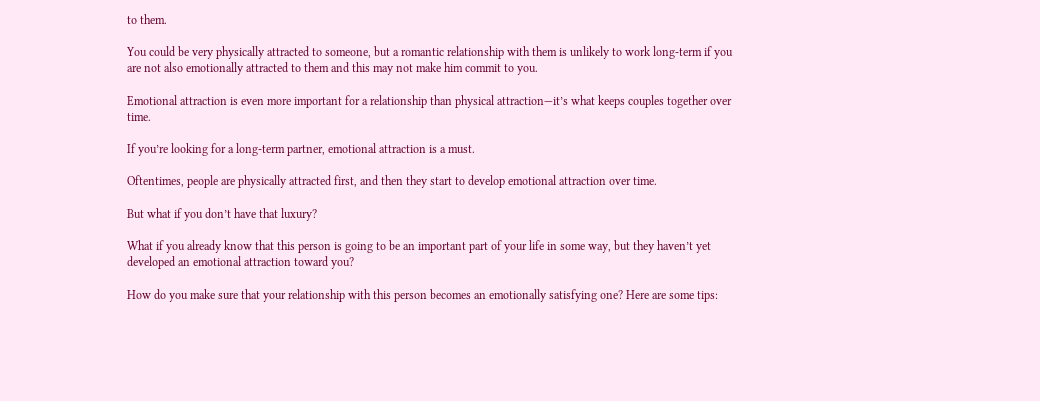to them.

You could be very physically attracted to someone, but a romantic relationship with them is unlikely to work long-term if you are not also emotionally attracted to them and this may not make him commit to you.

Emotional attraction is even more important for a relationship than physical attraction—it’s what keeps couples together over time.

If you’re looking for a long-term partner, emotional attraction is a must.

Oftentimes, people are physically attracted first, and then they start to develop emotional attraction over time.

But what if you don’t have that luxury?

What if you already know that this person is going to be an important part of your life in some way, but they haven’t yet developed an emotional attraction toward you?

How do you make sure that your relationship with this person becomes an emotionally satisfying one? Here are some tips: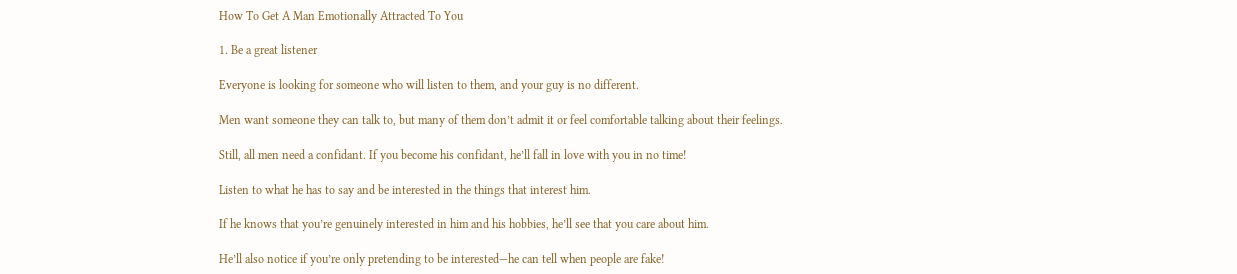How To Get A Man Emotionally Attracted To You

1. Be a great listener

Everyone is looking for someone who will listen to them, and your guy is no different.

Men want someone they can talk to, but many of them don’t admit it or feel comfortable talking about their feelings.

Still, all men need a confidant. If you become his confidant, he’ll fall in love with you in no time!

Listen to what he has to say and be interested in the things that interest him.

If he knows that you’re genuinely interested in him and his hobbies, he’ll see that you care about him.

He’ll also notice if you’re only pretending to be interested—he can tell when people are fake!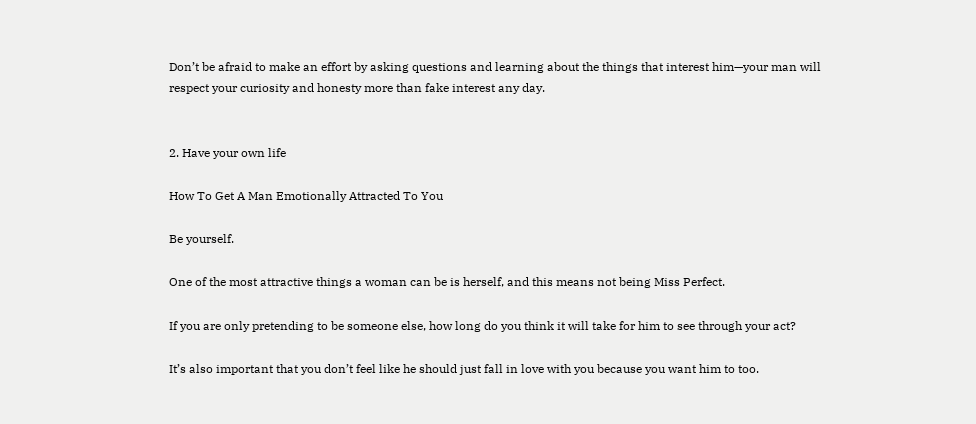Don’t be afraid to make an effort by asking questions and learning about the things that interest him—your man will respect your curiosity and honesty more than fake interest any day.


2. Have your own life

How To Get A Man Emotionally Attracted To You

Be yourself.

One of the most attractive things a woman can be is herself, and this means not being Miss Perfect.

If you are only pretending to be someone else, how long do you think it will take for him to see through your act?

It’s also important that you don’t feel like he should just fall in love with you because you want him to too.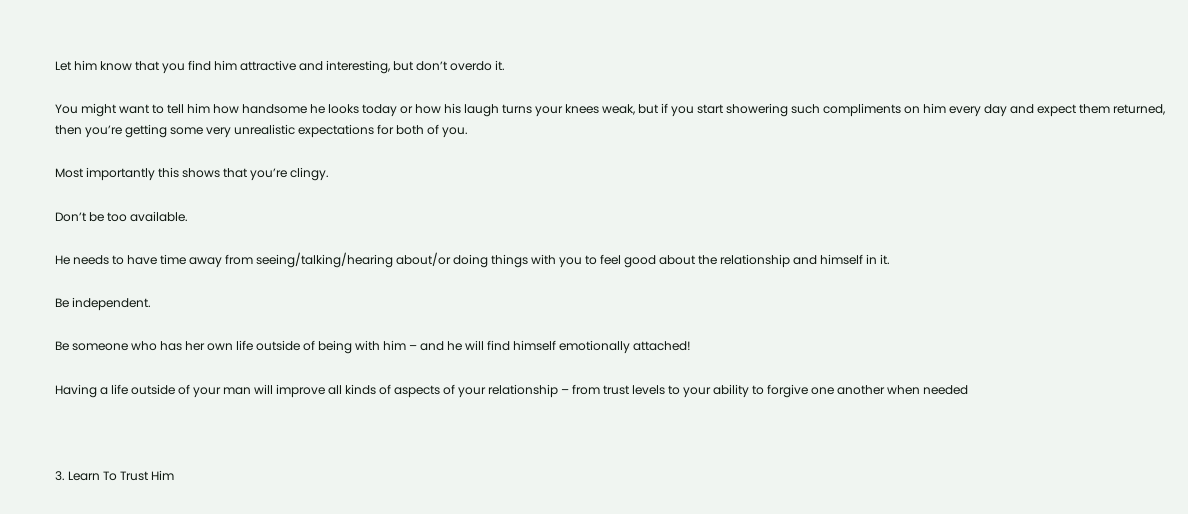Let him know that you find him attractive and interesting, but don’t overdo it.

You might want to tell him how handsome he looks today or how his laugh turns your knees weak, but if you start showering such compliments on him every day and expect them returned, then you’re getting some very unrealistic expectations for both of you.

Most importantly this shows that you’re clingy.

Don’t be too available.

He needs to have time away from seeing/talking/hearing about/or doing things with you to feel good about the relationship and himself in it.

Be independent.

Be someone who has her own life outside of being with him – and he will find himself emotionally attached!

Having a life outside of your man will improve all kinds of aspects of your relationship – from trust levels to your ability to forgive one another when needed



3. Learn To Trust Him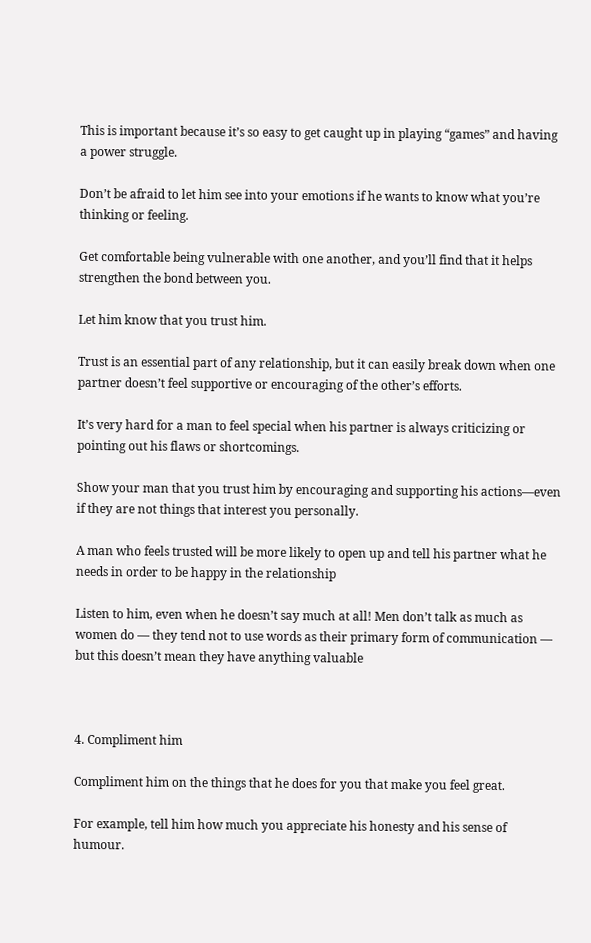This is important because it’s so easy to get caught up in playing “games” and having a power struggle.

Don’t be afraid to let him see into your emotions if he wants to know what you’re thinking or feeling.

Get comfortable being vulnerable with one another, and you’ll find that it helps strengthen the bond between you.

Let him know that you trust him.

Trust is an essential part of any relationship, but it can easily break down when one partner doesn’t feel supportive or encouraging of the other’s efforts.

It’s very hard for a man to feel special when his partner is always criticizing or pointing out his flaws or shortcomings.

Show your man that you trust him by encouraging and supporting his actions—even if they are not things that interest you personally.

A man who feels trusted will be more likely to open up and tell his partner what he needs in order to be happy in the relationship

Listen to him, even when he doesn’t say much at all! Men don’t talk as much as women do — they tend not to use words as their primary form of communication — but this doesn’t mean they have anything valuable



4. Compliment him

Compliment him on the things that he does for you that make you feel great.

For example, tell him how much you appreciate his honesty and his sense of humour.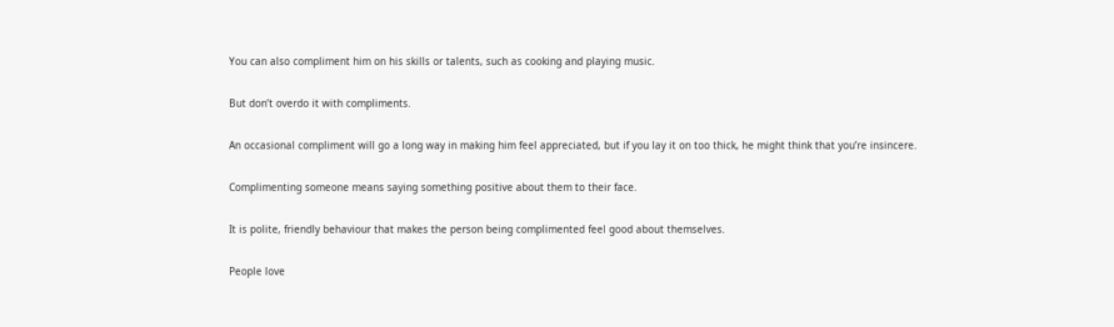You can also compliment him on his skills or talents, such as cooking and playing music.

But don’t overdo it with compliments.

An occasional compliment will go a long way in making him feel appreciated, but if you lay it on too thick, he might think that you’re insincere.

Complimenting someone means saying something positive about them to their face.

It is polite, friendly behaviour that makes the person being complimented feel good about themselves.

People love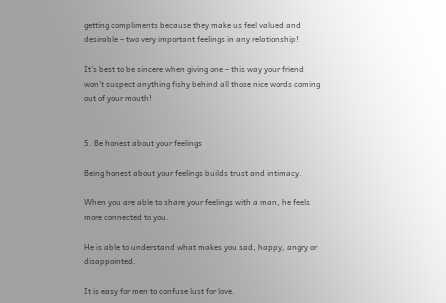getting compliments because they make us feel valued and desirable – two very important feelings in any relationship!

It’s best to be sincere when giving one – this way your friend won’t suspect anything fishy behind all those nice words coming out of your mouth!


5. Be honest about your feelings

Being honest about your feelings builds trust and intimacy.

When you are able to share your feelings with a man, he feels more connected to you.

He is able to understand what makes you sad, happy, angry or disappointed.

It is easy for men to confuse lust for love.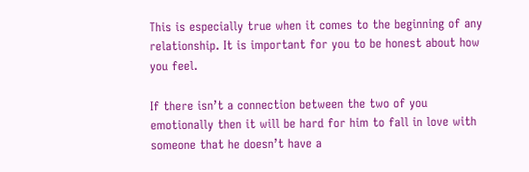This is especially true when it comes to the beginning of any relationship. It is important for you to be honest about how you feel.

If there isn’t a connection between the two of you emotionally then it will be hard for him to fall in love with someone that he doesn’t have a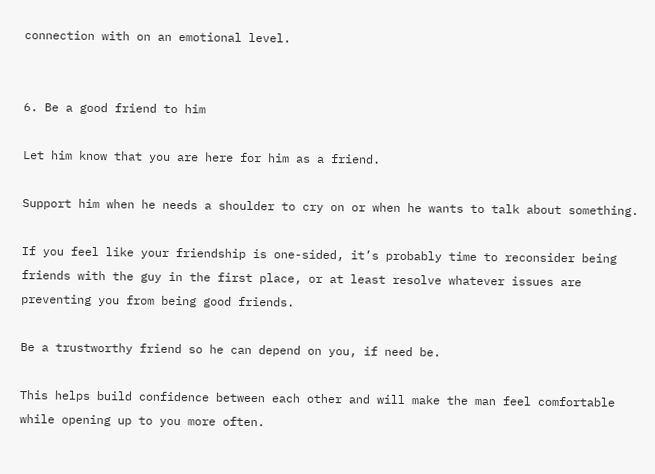connection with on an emotional level.


6. Be a good friend to him

Let him know that you are here for him as a friend.

Support him when he needs a shoulder to cry on or when he wants to talk about something.

If you feel like your friendship is one-sided, it’s probably time to reconsider being friends with the guy in the first place, or at least resolve whatever issues are preventing you from being good friends.

Be a trustworthy friend so he can depend on you, if need be.

This helps build confidence between each other and will make the man feel comfortable while opening up to you more often.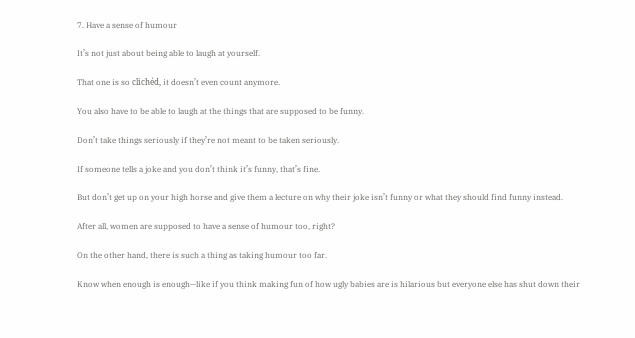7. Have a sense of humour

It’s not just about being able to laugh at yourself.

That one is so clichéd, it doesn’t even count anymore.

You also have to be able to laugh at the things that are supposed to be funny.

Don’t take things seriously if they’re not meant to be taken seriously.

If someone tells a joke and you don’t think it’s funny, that’s fine.

But don’t get up on your high horse and give them a lecture on why their joke isn’t funny or what they should find funny instead.

After all, women are supposed to have a sense of humour too, right?

On the other hand, there is such a thing as taking humour too far.

Know when enough is enough—like if you think making fun of how ugly babies are is hilarious but everyone else has shut down their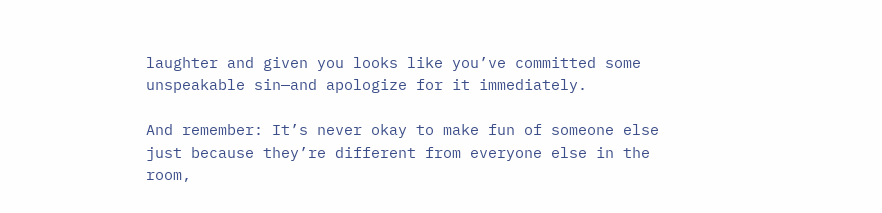laughter and given you looks like you’ve committed some unspeakable sin—and apologize for it immediately.

And remember: It’s never okay to make fun of someone else just because they’re different from everyone else in the room,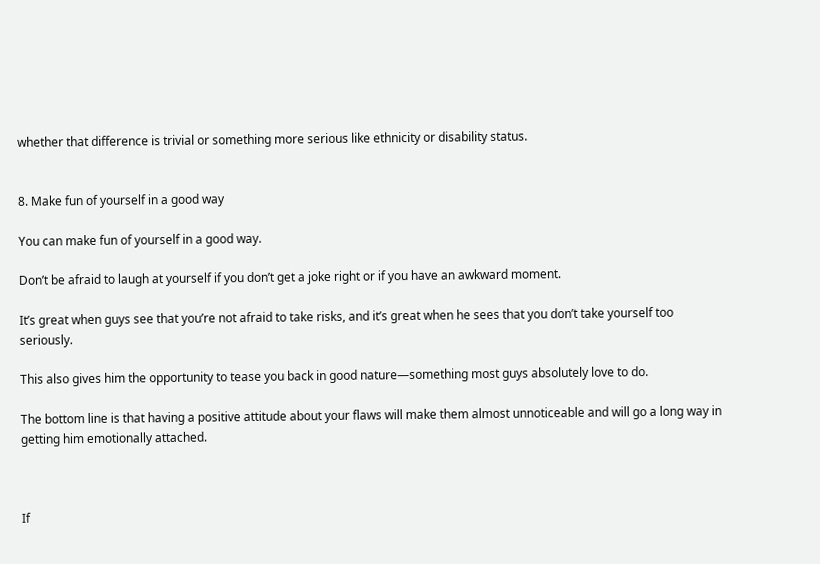whether that difference is trivial or something more serious like ethnicity or disability status.


8. Make fun of yourself in a good way

You can make fun of yourself in a good way.

Don’t be afraid to laugh at yourself if you don’t get a joke right or if you have an awkward moment.

It’s great when guys see that you’re not afraid to take risks, and it’s great when he sees that you don’t take yourself too seriously.

This also gives him the opportunity to tease you back in good nature—something most guys absolutely love to do.

The bottom line is that having a positive attitude about your flaws will make them almost unnoticeable and will go a long way in getting him emotionally attached.



If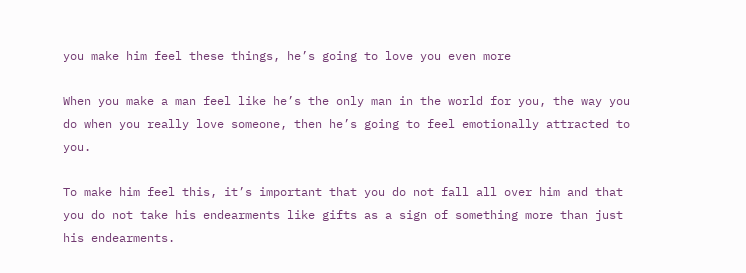you make him feel these things, he’s going to love you even more

When you make a man feel like he’s the only man in the world for you, the way you do when you really love someone, then he’s going to feel emotionally attracted to you.

To make him feel this, it’s important that you do not fall all over him and that you do not take his endearments like gifts as a sign of something more than just his endearments.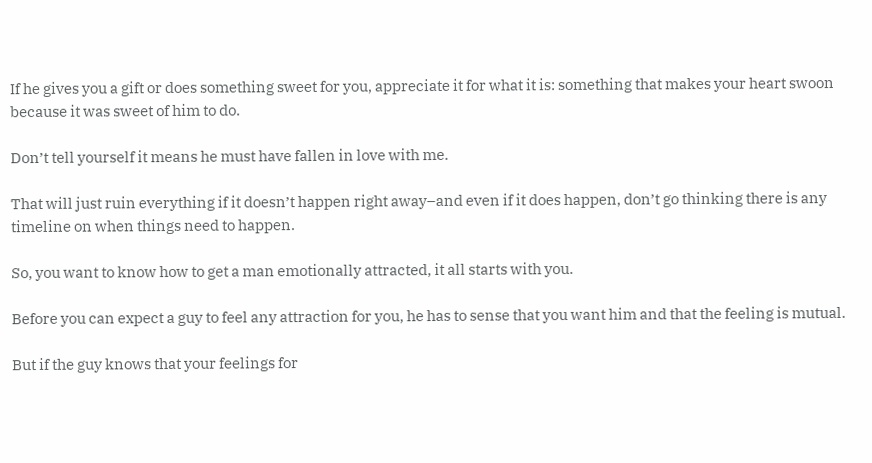If he gives you a gift or does something sweet for you, appreciate it for what it is: something that makes your heart swoon because it was sweet of him to do.

Don’t tell yourself it means he must have fallen in love with me.

That will just ruin everything if it doesn’t happen right away–and even if it does happen, don’t go thinking there is any timeline on when things need to happen.

So, you want to know how to get a man emotionally attracted, it all starts with you.

Before you can expect a guy to feel any attraction for you, he has to sense that you want him and that the feeling is mutual.

But if the guy knows that your feelings for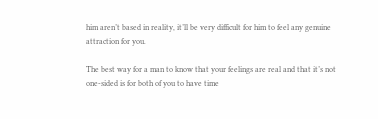him aren’t based in reality, it’ll be very difficult for him to feel any genuine attraction for you.

The best way for a man to know that your feelings are real and that it’s not one-sided is for both of you to have time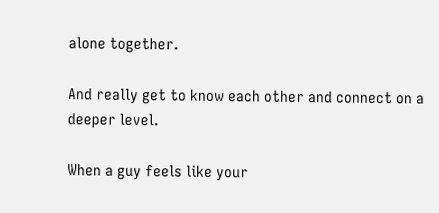alone together.

And really get to know each other and connect on a deeper level.

When a guy feels like your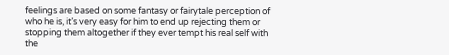feelings are based on some fantasy or fairytale perception of who he is, it’s very easy for him to end up rejecting them or stopping them altogether if they ever tempt his real self with the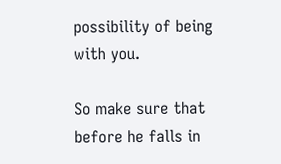possibility of being with you.

So make sure that before he falls in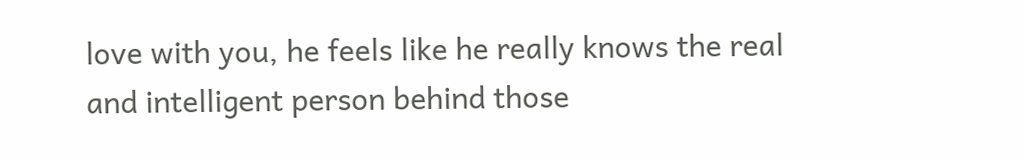love with you, he feels like he really knows the real and intelligent person behind those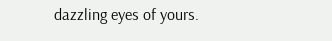dazzling eyes of yours.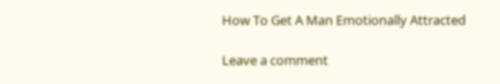How To Get A Man Emotionally Attracted

Leave a comment